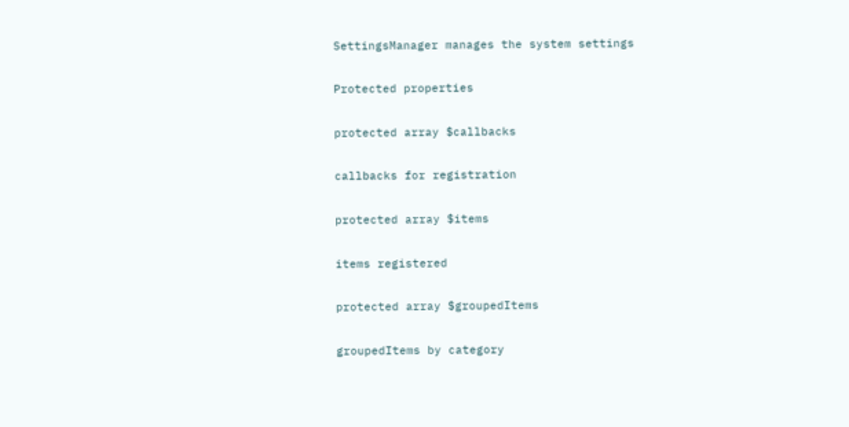SettingsManager manages the system settings

Protected properties

protected array $callbacks

callbacks for registration

protected array $items

items registered

protected array $groupedItems

groupedItems by category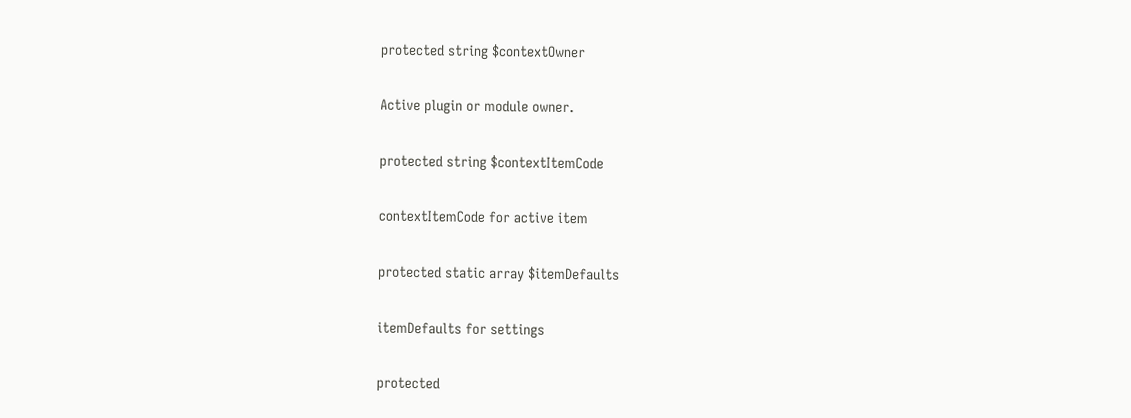protected string $contextOwner

Active plugin or module owner.

protected string $contextItemCode

contextItemCode for active item

protected static array $itemDefaults

itemDefaults for settings

protected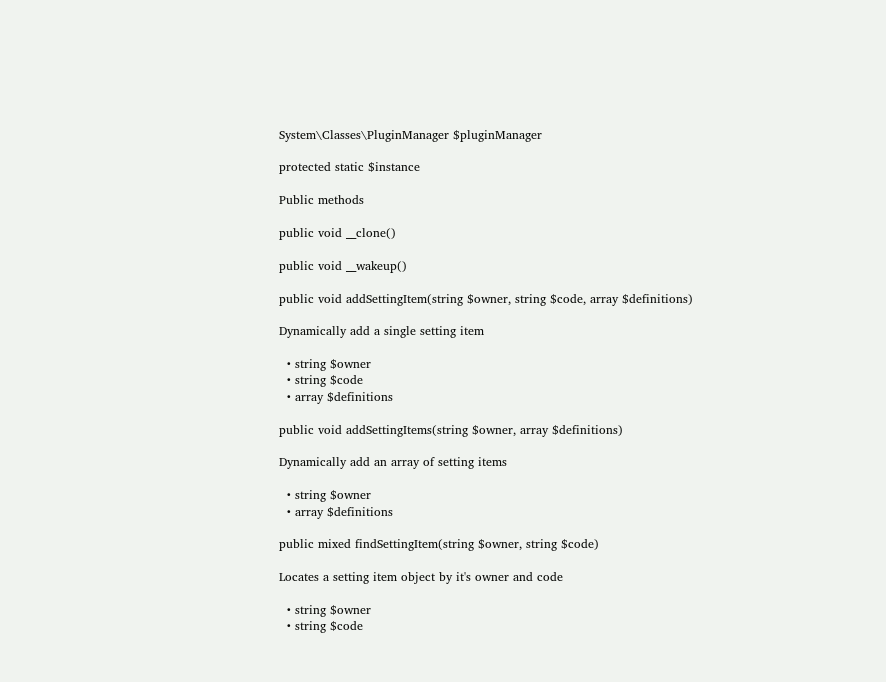System\Classes\PluginManager $pluginManager

protected static $instance

Public methods

public void __clone()

public void __wakeup()

public void addSettingItem(string $owner, string $code, array $definitions)

Dynamically add a single setting item

  • string $owner
  • string $code
  • array $definitions

public void addSettingItems(string $owner, array $definitions)

Dynamically add an array of setting items

  • string $owner
  • array $definitions

public mixed findSettingItem(string $owner, string $code)

Locates a setting item object by it's owner and code

  • string $owner
  • string $code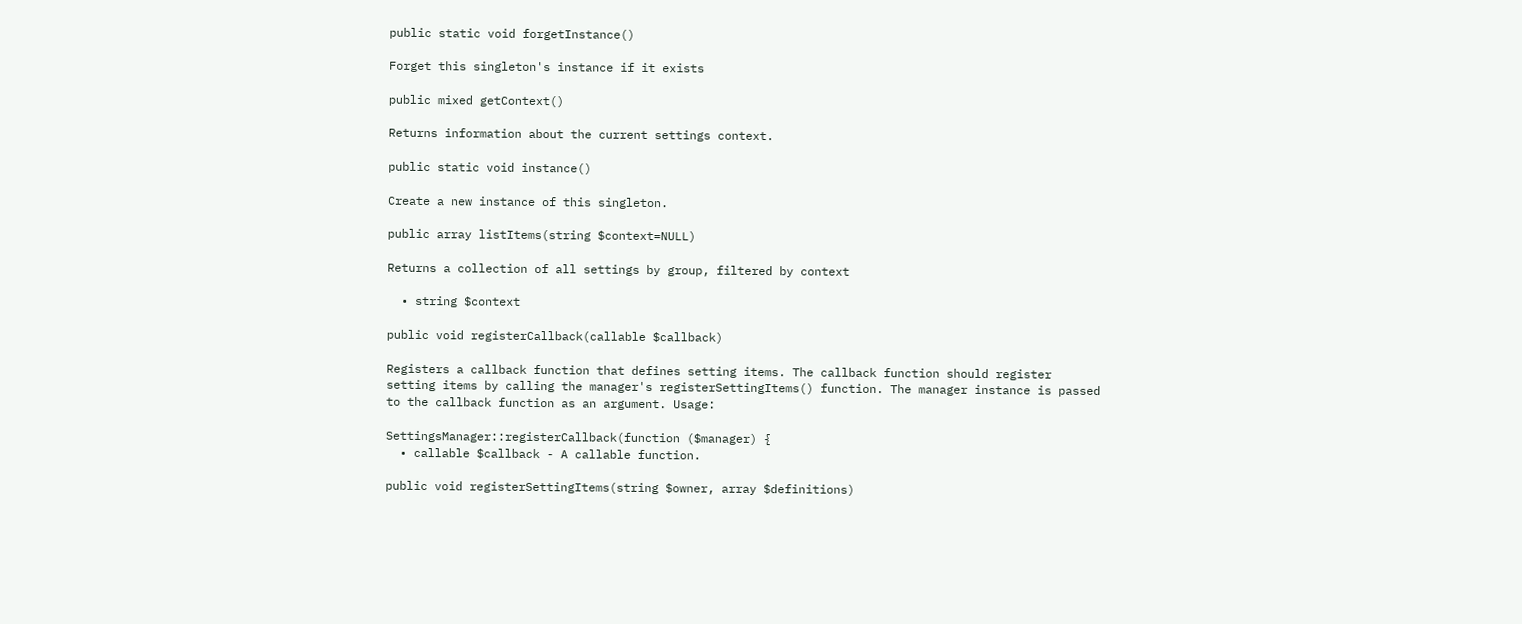public static void forgetInstance()

Forget this singleton's instance if it exists

public mixed getContext()

Returns information about the current settings context.

public static void instance()

Create a new instance of this singleton.

public array listItems(string $context=NULL)

Returns a collection of all settings by group, filtered by context

  • string $context

public void registerCallback(callable $callback)

Registers a callback function that defines setting items. The callback function should register setting items by calling the manager's registerSettingItems() function. The manager instance is passed to the callback function as an argument. Usage:

SettingsManager::registerCallback(function ($manager) {
  • callable $callback - A callable function.

public void registerSettingItems(string $owner, array $definitions)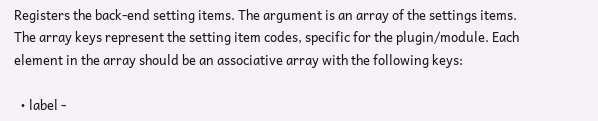Registers the back-end setting items. The argument is an array of the settings items. The array keys represent the setting item codes, specific for the plugin/module. Each element in the array should be an associative array with the following keys:

  • label -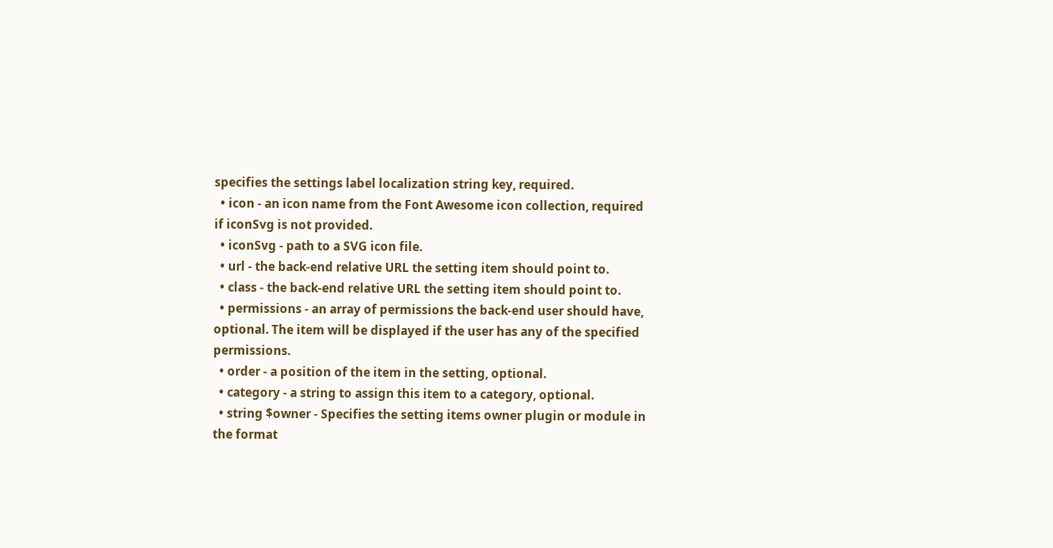specifies the settings label localization string key, required.
  • icon - an icon name from the Font Awesome icon collection, required if iconSvg is not provided.
  • iconSvg - path to a SVG icon file.
  • url - the back-end relative URL the setting item should point to.
  • class - the back-end relative URL the setting item should point to.
  • permissions - an array of permissions the back-end user should have, optional. The item will be displayed if the user has any of the specified permissions.
  • order - a position of the item in the setting, optional.
  • category - a string to assign this item to a category, optional.
  • string $owner - Specifies the setting items owner plugin or module in the format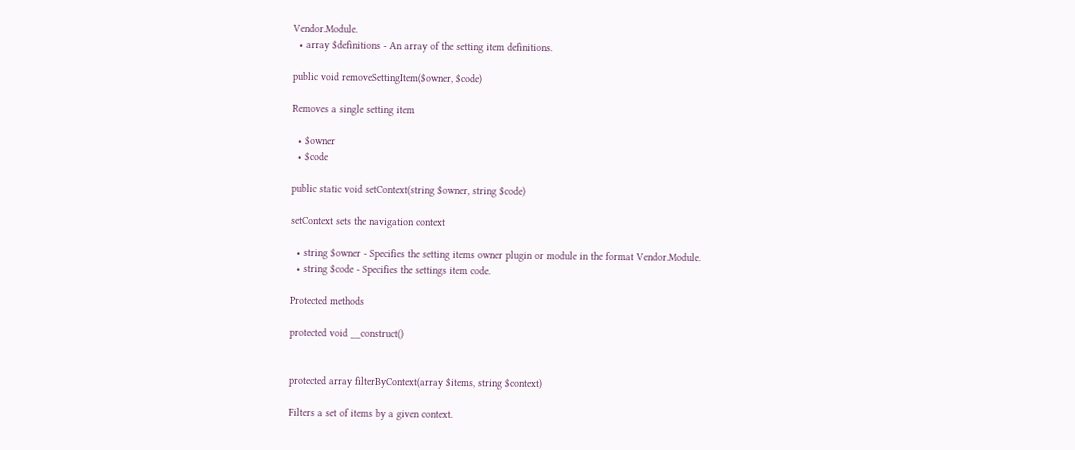Vendor.Module.
  • array $definitions - An array of the setting item definitions.

public void removeSettingItem($owner, $code)

Removes a single setting item

  • $owner
  • $code

public static void setContext(string $owner, string $code)

setContext sets the navigation context

  • string $owner - Specifies the setting items owner plugin or module in the format Vendor.Module.
  • string $code - Specifies the settings item code.

Protected methods

protected void __construct()


protected array filterByContext(array $items, string $context)

Filters a set of items by a given context.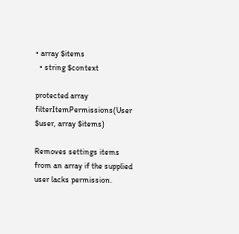• array $items
  • string $context

protected array filterItemPermissions(User $user, array $items)

Removes settings items from an array if the supplied user lacks permission.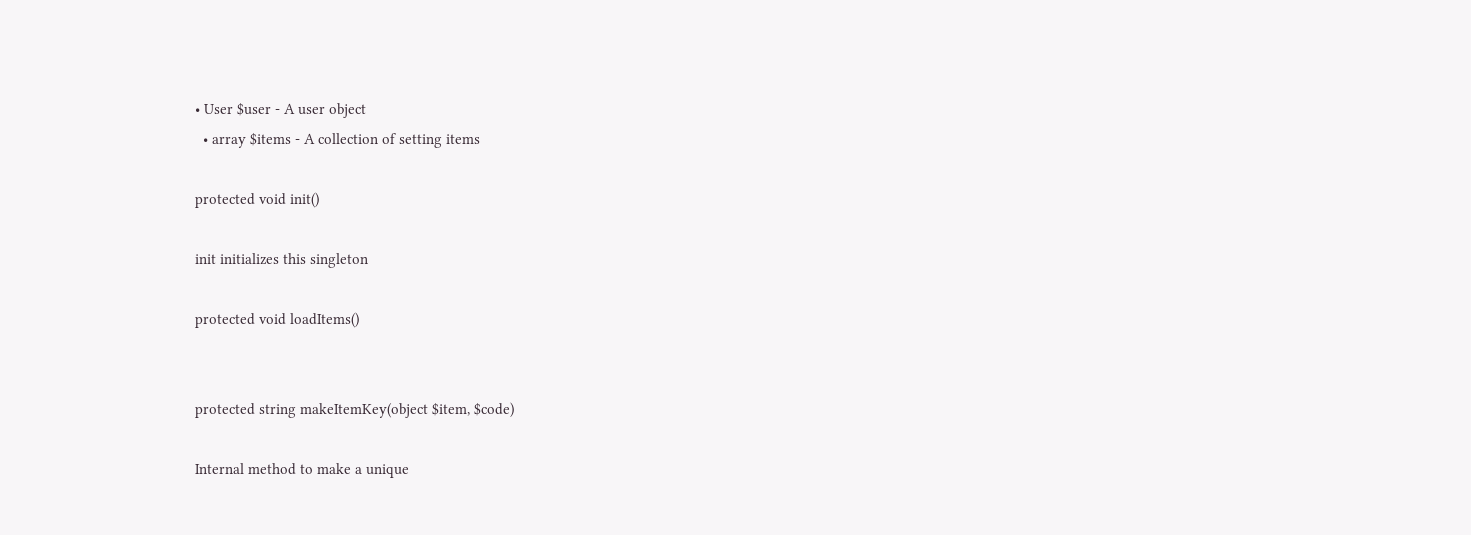• User $user - A user object
  • array $items - A collection of setting items

protected void init()

init initializes this singleton

protected void loadItems()


protected string makeItemKey(object $item, $code)

Internal method to make a unique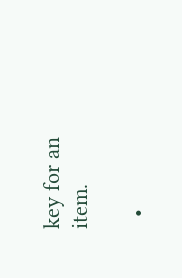key for an item.

  •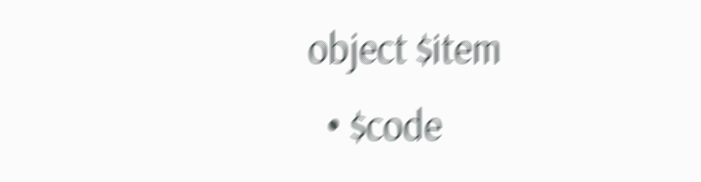object $item
  • $code